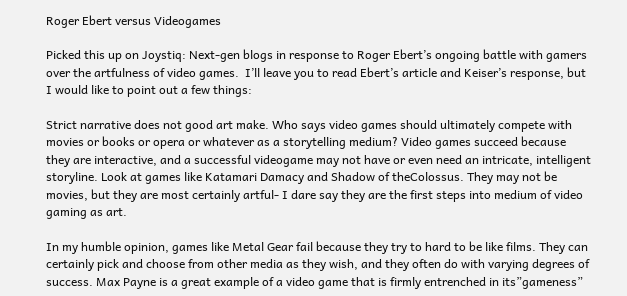Roger Ebert versus Videogames

Picked this up on Joystiq: Next-gen blogs in response to Roger Ebert’s ongoing battle with gamers over the artfulness of video games.  I’ll leave you to read Ebert’s article and Keiser’s response, but I would like to point out a few things:

Strict narrative does not good art make. Who says video games should ultimately compete with movies or books or opera or whatever as a storytelling medium? Video games succeed because they are interactive, and a successful videogame may not have or even need an intricate, intelligent storyline. Look at games like Katamari Damacy and Shadow of theColossus. They may not be movies, but they are most certainly artful- I dare say they are the first steps into medium of video gaming as art.

In my humble opinion, games like Metal Gear fail because they try to hard to be like films. They can certainly pick and choose from other media as they wish, and they often do with varying degrees of success. Max Payne is a great example of a video game that is firmly entrenched in its”gameness”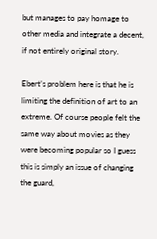but manages to pay homage to other media and integrate a decent, if not entirely original story.

Ebert’s problem here is that he is limiting the definition of art to an extreme. Of course people felt the same way about movies as they were becoming popular so I guess this is simply an issue of changing the guard,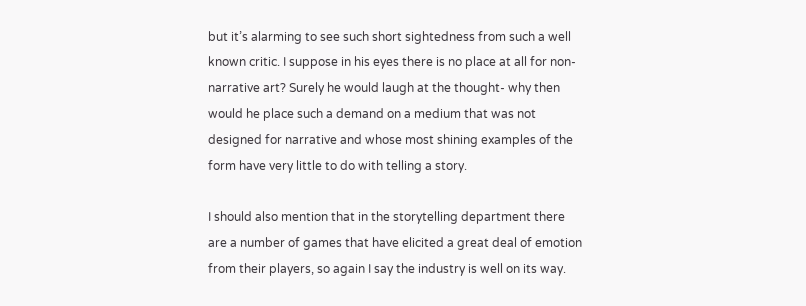but it’s alarming to see such short sightedness from such a well known critic. I suppose in his eyes there is no place at all for non-narrative art? Surely he would laugh at the thought- why then would he place such a demand on a medium that was not designed for narrative and whose most shining examples of the form have very little to do with telling a story.

I should also mention that in the storytelling department there are a number of games that have elicited a great deal of emotion from their players, so again I say the industry is well on its way.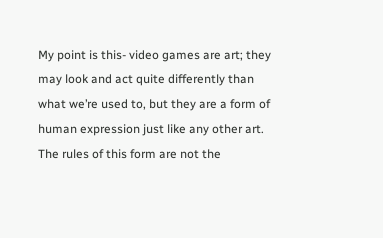My point is this- video games are art; they may look and act quite differently than what we’re used to, but they are a form of human expression just like any other art. The rules of this form are not the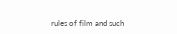rules of film and such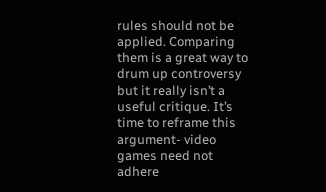rules should not be applied. Comparing them is a great way to drum up controversy but it really isn’t a useful critique. It’s time to reframe this argument- video games need not adhere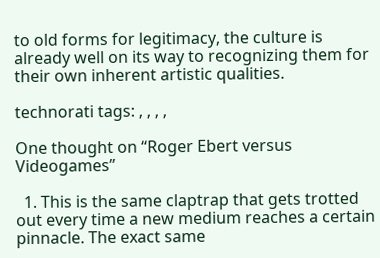to old forms for legitimacy, the culture is already well on its way to recognizing them for their own inherent artistic qualities.

technorati tags: , , , ,

One thought on “Roger Ebert versus Videogames”

  1. This is the same claptrap that gets trotted out every time a new medium reaches a certain pinnacle. The exact same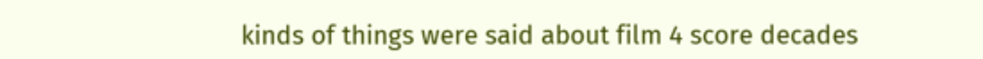kinds of things were said about film 4 score decades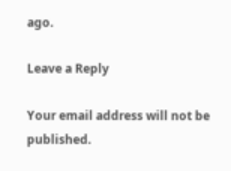ago.

Leave a Reply

Your email address will not be published.